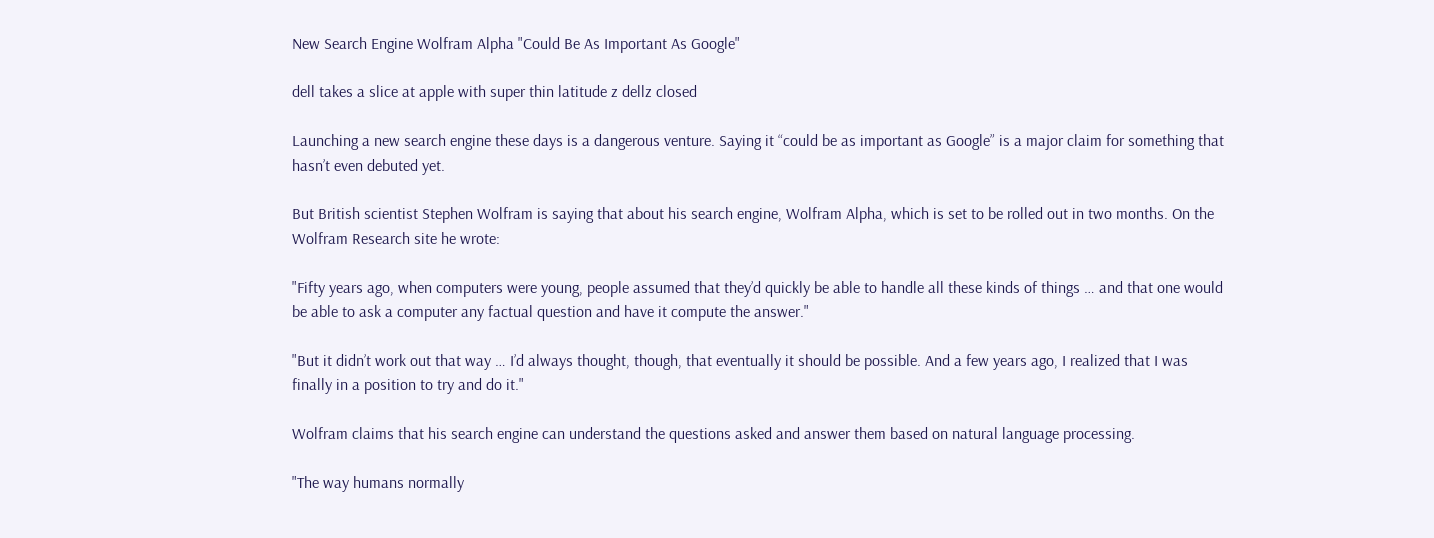New Search Engine Wolfram Alpha "Could Be As Important As Google"

dell takes a slice at apple with super thin latitude z dellz closed

Launching a new search engine these days is a dangerous venture. Saying it “could be as important as Google” is a major claim for something that hasn’t even debuted yet.

But British scientist Stephen Wolfram is saying that about his search engine, Wolfram Alpha, which is set to be rolled out in two months. On the Wolfram Research site he wrote:

"Fifty years ago, when computers were young, people assumed that they’d quickly be able to handle all these kinds of things … and that one would be able to ask a computer any factual question and have it compute the answer."

"But it didn’t work out that way … I’d always thought, though, that eventually it should be possible. And a few years ago, I realized that I was finally in a position to try and do it."

Wolfram claims that his search engine can understand the questions asked and answer them based on natural language processing.

"The way humans normally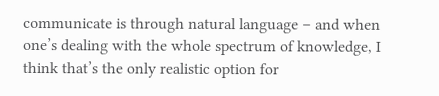communicate is through natural language – and when one’s dealing with the whole spectrum of knowledge, I think that’s the only realistic option for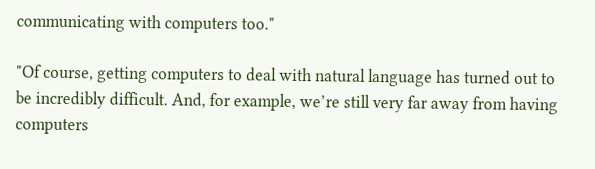communicating with computers too."

"Of course, getting computers to deal with natural language has turned out to be incredibly difficult. And, for example, we’re still very far away from having computers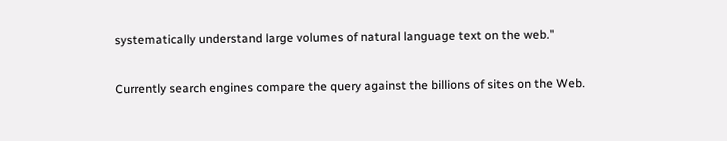systematically understand large volumes of natural language text on the web."

Currently search engines compare the query against the billions of sites on the Web.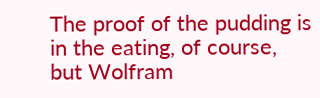The proof of the pudding is in the eating, of course, but Wolfram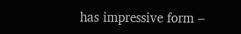has impressive form –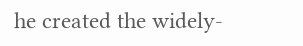he created the widely-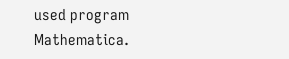used program Mathematica.